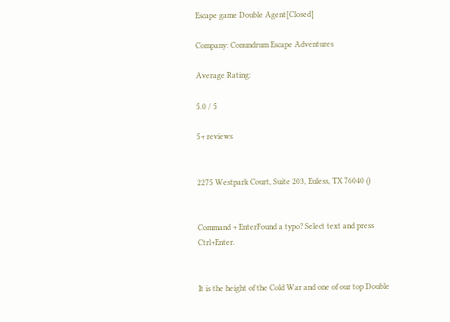Escape game Double Agent[Closed]

Company: Conundrum Escape Adventures

Average Rating:

5.0 / 5

5+ reviews


2275 Westpark Court, Suite 203, Euless, TX 76040 ()


Command + EnterFound a typo? Select text and press Ctrl+Enter.


It is the height of the Cold War and one of our top Double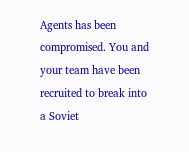Agents has been compromised. You and your team have been recruited to break into a Soviet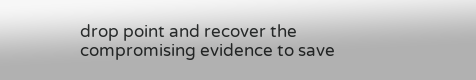drop point and recover the compromising evidence to save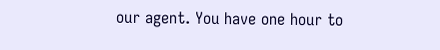our agent. You have one hour to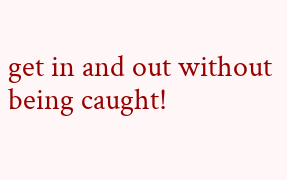get in and out without being caught!